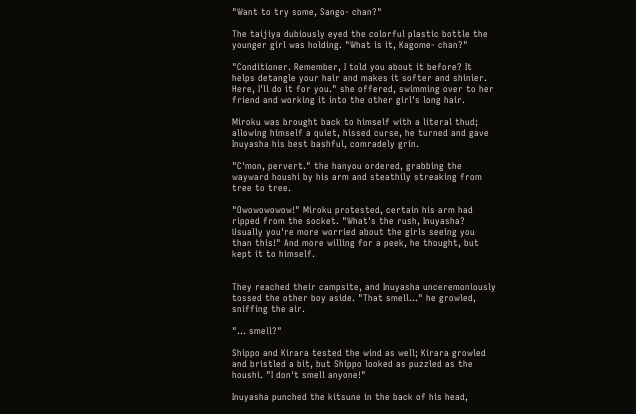"Want to try some, Sango- chan?"

The taijiya dubiously eyed the colorful plastic bottle the younger girl was holding. "What is it, Kagome- chan?"

"Conditioner. Remember, I told you about it before? It helps detangle your hair and makes it softer and shinier. Here, I'll do it for you." she offered, swimming over to her friend and working it into the other girl's long hair.

Miroku was brought back to himself with a literal thud; allowing himself a quiet, hissed curse, he turned and gave Inuyasha his best bashful, comradely grin.

"C'mon, pervert." the hanyou ordered, grabbing the wayward houshi by his arm and steathily streaking from tree to tree.

"Owowowowow!" Miroku protested, certain his arm had ripped from the socket. "What's the rush, Inuyasha? Usually you're more worried about the girls seeing you than this!" And more willing for a peek, he thought, but kept it to himself.


They reached their campsite, and Inuyasha unceremoniously tossed the other boy aside. "That smell..." he growled, sniffing the air.

"... smell?"

Shippo and Kirara tested the wind as well; Kirara growled and bristled a bit, but Shippo looked as puzzled as the houshi. "I don't smell anyone!"

Inuyasha punched the kitsune in the back of his head,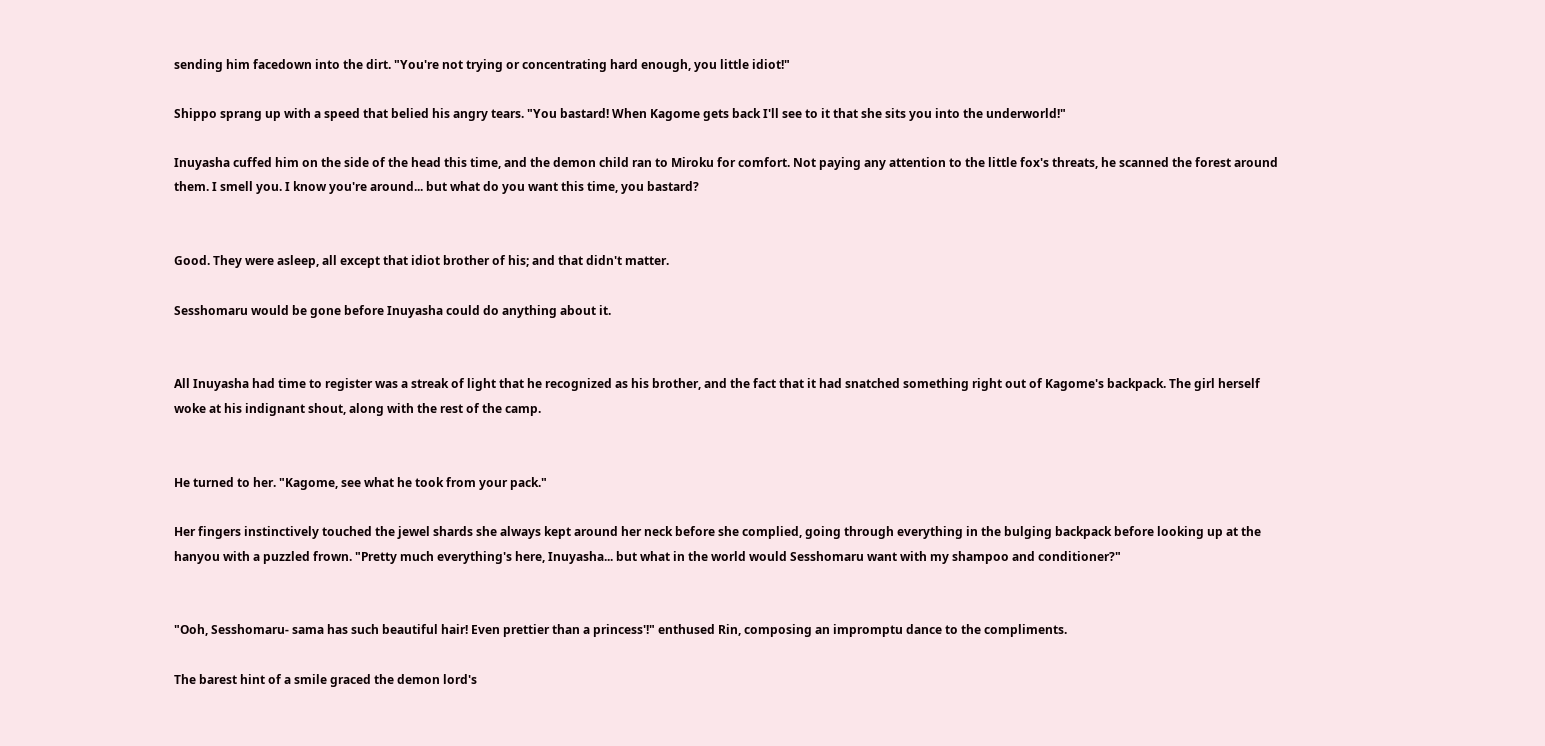sending him facedown into the dirt. "You're not trying or concentrating hard enough, you little idiot!"

Shippo sprang up with a speed that belied his angry tears. "You bastard! When Kagome gets back I'll see to it that she sits you into the underworld!"

Inuyasha cuffed him on the side of the head this time, and the demon child ran to Miroku for comfort. Not paying any attention to the little fox's threats, he scanned the forest around them. I smell you. I know you're around... but what do you want this time, you bastard?


Good. They were asleep, all except that idiot brother of his; and that didn't matter.

Sesshomaru would be gone before Inuyasha could do anything about it.


All Inuyasha had time to register was a streak of light that he recognized as his brother, and the fact that it had snatched something right out of Kagome's backpack. The girl herself woke at his indignant shout, along with the rest of the camp.


He turned to her. "Kagome, see what he took from your pack."

Her fingers instinctively touched the jewel shards she always kept around her neck before she complied, going through everything in the bulging backpack before looking up at the hanyou with a puzzled frown. "Pretty much everything's here, Inuyasha... but what in the world would Sesshomaru want with my shampoo and conditioner?"


"Ooh, Sesshomaru- sama has such beautiful hair! Even prettier than a princess'!" enthused Rin, composing an impromptu dance to the compliments.

The barest hint of a smile graced the demon lord's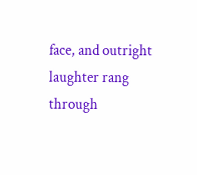face, and outright laughter rang through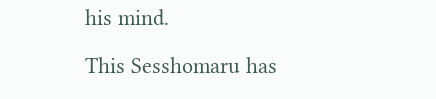his mind.

This Sesshomaru has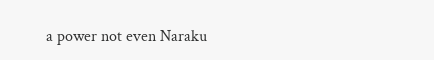a power not even Naraku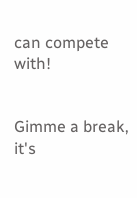can compete with!


Gimme a break, it's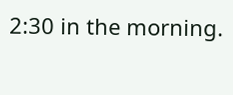2:30 in the morning.